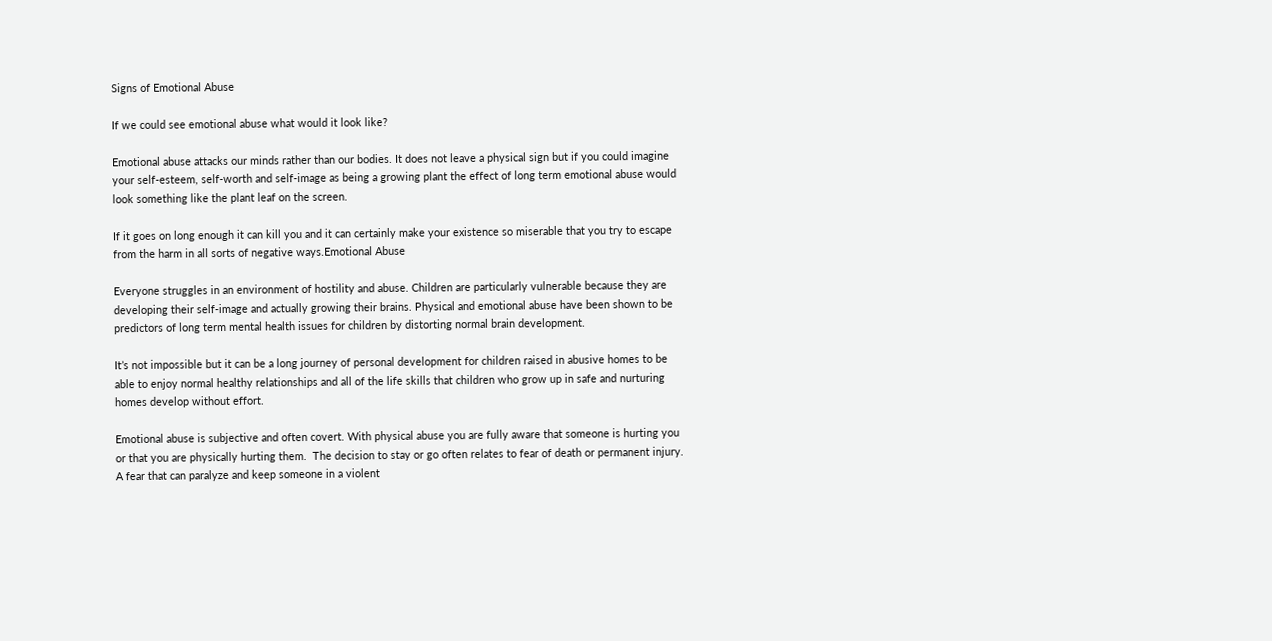Signs of Emotional Abuse

If we could see emotional abuse what would it look like?

Emotional abuse attacks our minds rather than our bodies. It does not leave a physical sign but if you could imagine your self-esteem, self-worth and self-image as being a growing plant the effect of long term emotional abuse would look something like the plant leaf on the screen.

If it goes on long enough it can kill you and it can certainly make your existence so miserable that you try to escape from the harm in all sorts of negative ways.Emotional Abuse

Everyone struggles in an environment of hostility and abuse. Children are particularly vulnerable because they are developing their self-image and actually growing their brains. Physical and emotional abuse have been shown to be predictors of long term mental health issues for children by distorting normal brain development.

It’s not impossible but it can be a long journey of personal development for children raised in abusive homes to be able to enjoy normal healthy relationships and all of the life skills that children who grow up in safe and nurturing homes develop without effort.

Emotional abuse is subjective and often covert. With physical abuse you are fully aware that someone is hurting you or that you are physically hurting them.  The decision to stay or go often relates to fear of death or permanent injury. A fear that can paralyze and keep someone in a violent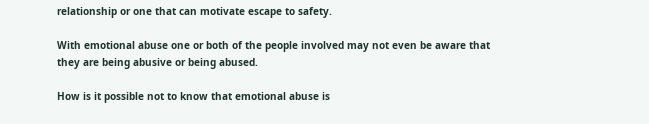relationship or one that can motivate escape to safety.

With emotional abuse one or both of the people involved may not even be aware that they are being abusive or being abused.

How is it possible not to know that emotional abuse is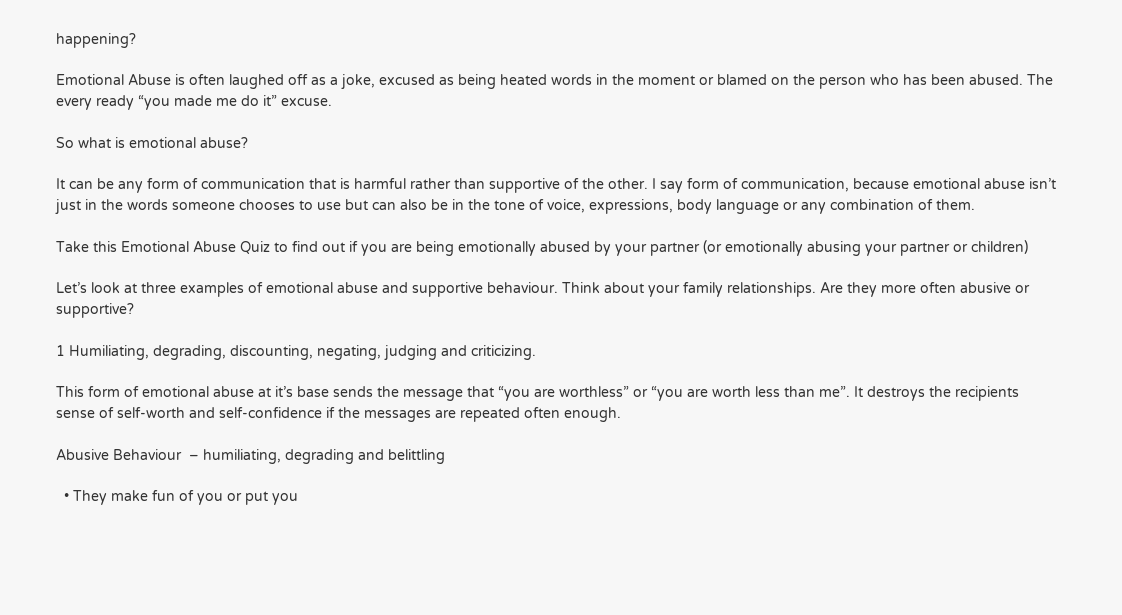happening?

Emotional Abuse is often laughed off as a joke, excused as being heated words in the moment or blamed on the person who has been abused. The every ready “you made me do it” excuse.

So what is emotional abuse?

It can be any form of communication that is harmful rather than supportive of the other. I say form of communication, because emotional abuse isn’t just in the words someone chooses to use but can also be in the tone of voice, expressions, body language or any combination of them.

Take this Emotional Abuse Quiz to find out if you are being emotionally abused by your partner (or emotionally abusing your partner or children)

Let’s look at three examples of emotional abuse and supportive behaviour. Think about your family relationships. Are they more often abusive or supportive?

1 Humiliating, degrading, discounting, negating, judging and criticizing.

This form of emotional abuse at it’s base sends the message that “you are worthless” or “you are worth less than me”. It destroys the recipients sense of self-worth and self-confidence if the messages are repeated often enough.

Abusive Behaviour  – humiliating, degrading and belittling

  • They make fun of you or put you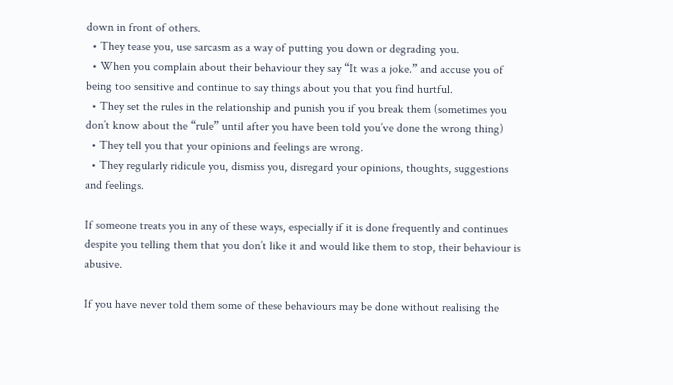down in front of others.
  • They tease you, use sarcasm as a way of putting you down or degrading you.
  • When you complain about their behaviour they say “It was a joke.” and accuse you of being too sensitive and continue to say things about you that you find hurtful.
  • They set the rules in the relationship and punish you if you break them (sometimes you don’t know about the “rule” until after you have been told you’ve done the wrong thing)
  • They tell you that your opinions and feelings are wrong.
  • They regularly ridicule you, dismiss you, disregard your opinions, thoughts, suggestions and feelings.

If someone treats you in any of these ways, especially if it is done frequently and continues despite you telling them that you don’t like it and would like them to stop, their behaviour is abusive.

If you have never told them some of these behaviours may be done without realising the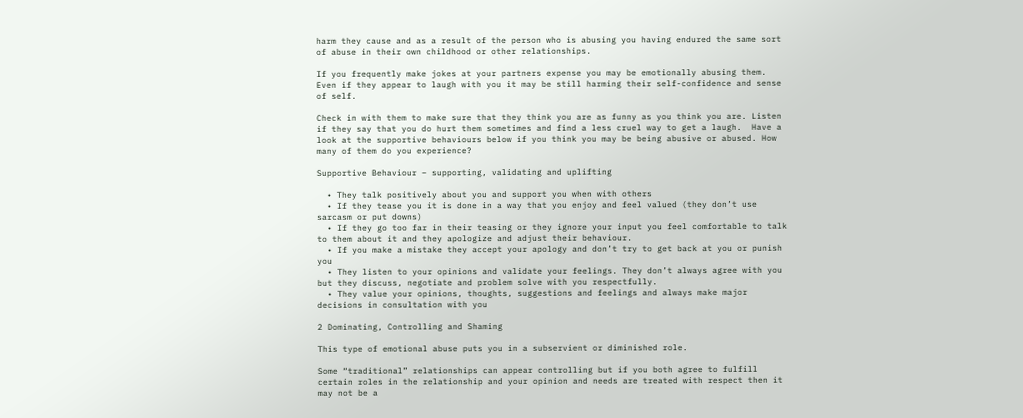harm they cause and as a result of the person who is abusing you having endured the same sort of abuse in their own childhood or other relationships.

If you frequently make jokes at your partners expense you may be emotionally abusing them. Even if they appear to laugh with you it may be still harming their self-confidence and sense of self.

Check in with them to make sure that they think you are as funny as you think you are. Listen if they say that you do hurt them sometimes and find a less cruel way to get a laugh.  Have a look at the supportive behaviours below if you think you may be being abusive or abused. How many of them do you experience?

Supportive Behaviour – supporting, validating and uplifting

  • They talk positively about you and support you when with others
  • If they tease you it is done in a way that you enjoy and feel valued (they don’t use sarcasm or put downs)
  • If they go too far in their teasing or they ignore your input you feel comfortable to talk to them about it and they apologize and adjust their behaviour.
  • If you make a mistake they accept your apology and don’t try to get back at you or punish you
  • They listen to your opinions and validate your feelings. They don’t always agree with you but they discuss, negotiate and problem solve with you respectfully.
  • They value your opinions, thoughts, suggestions and feelings and always make major decisions in consultation with you

2 Dominating, Controlling and Shaming

This type of emotional abuse puts you in a subservient or diminished role.

Some “traditional” relationships can appear controlling but if you both agree to fulfill certain roles in the relationship and your opinion and needs are treated with respect then it may not be a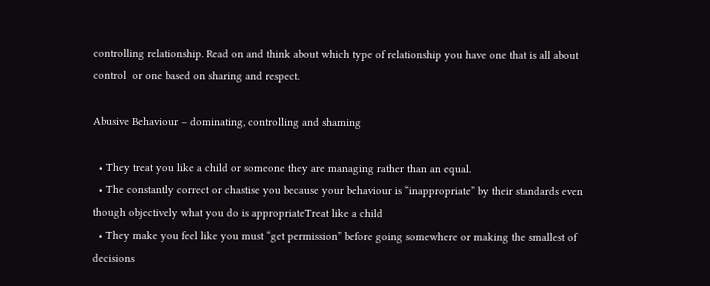controlling relationship. Read on and think about which type of relationship you have one that is all about control  or one based on sharing and respect.

Abusive Behaviour – dominating, controlling and shaming

  • They treat you like a child or someone they are managing rather than an equal.
  • The constantly correct or chastise you because your behaviour is “inappropriate” by their standards even though objectively what you do is appropriateTreat like a child
  • They make you feel like you must “get permission” before going somewhere or making the smallest of decisions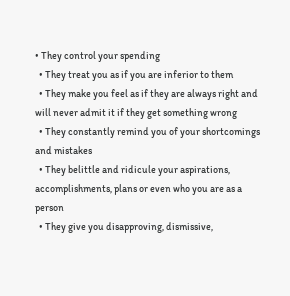• They control your spending
  • They treat you as if you are inferior to them
  • They make you feel as if they are always right and will never admit it if they get something wrong
  • They constantly remind you of your shortcomings and mistakes
  • They belittle and ridicule your aspirations, accomplishments, plans or even who you are as a person
  • They give you disapproving, dismissive,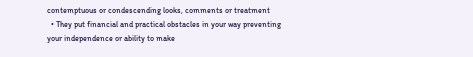contemptuous or condescending looks, comments or treatment
  • They put financial and practical obstacles in your way preventing your independence or ability to make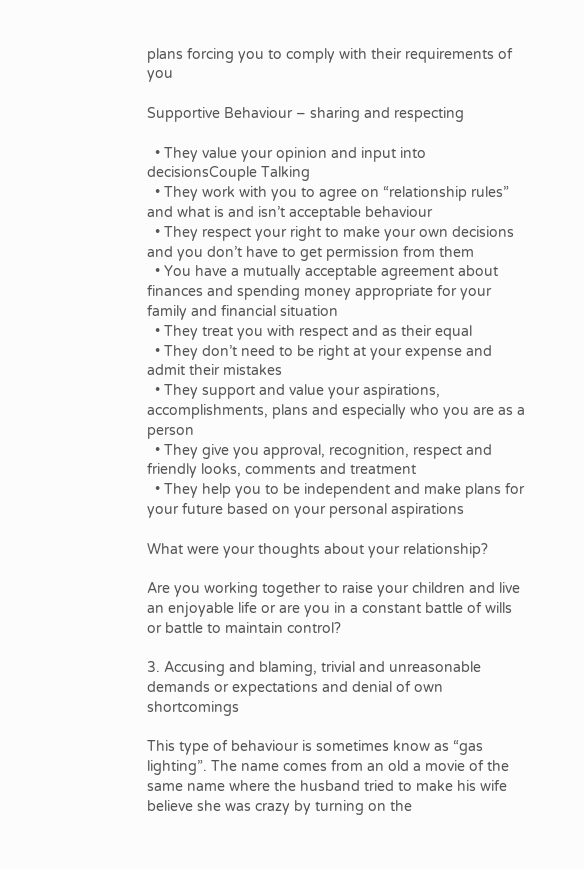plans forcing you to comply with their requirements of you

Supportive Behaviour – sharing and respecting

  • They value your opinion and input into decisionsCouple Talking
  • They work with you to agree on “relationship rules” and what is and isn’t acceptable behaviour
  • They respect your right to make your own decisions and you don’t have to get permission from them
  • You have a mutually acceptable agreement about finances and spending money appropriate for your family and financial situation
  • They treat you with respect and as their equal
  • They don’t need to be right at your expense and admit their mistakes
  • They support and value your aspirations, accomplishments, plans and especially who you are as a person
  • They give you approval, recognition, respect and friendly looks, comments and treatment
  • They help you to be independent and make plans for your future based on your personal aspirations

What were your thoughts about your relationship?

Are you working together to raise your children and live an enjoyable life or are you in a constant battle of wills or battle to maintain control?

3. Accusing and blaming, trivial and unreasonable demands or expectations and denial of own shortcomings

This type of behaviour is sometimes know as “gas lighting”. The name comes from an old a movie of the same name where the husband tried to make his wife believe she was crazy by turning on the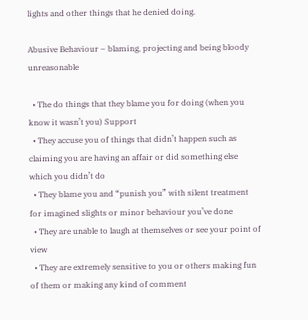lights and other things that he denied doing.

Abusive Behaviour – blaming, projecting and being bloody unreasonable

  • The do things that they blame you for doing (when you know it wasn’t you) Support
  • They accuse you of things that didn’t happen such as claiming you are having an affair or did something else which you didn’t do
  • They blame you and “punish you” with silent treatment for imagined slights or minor behaviour you’ve done
  • They are unable to laugh at themselves or see your point of view
  • They are extremely sensitive to you or others making fun of them or making any kind of comment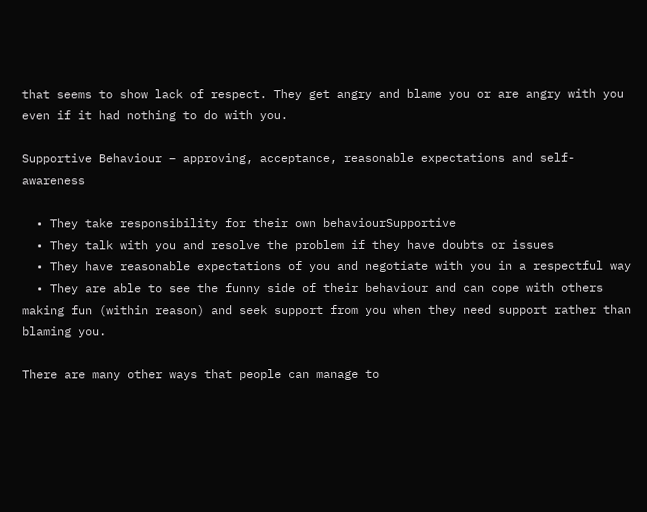that seems to show lack of respect. They get angry and blame you or are angry with you even if it had nothing to do with you.

Supportive Behaviour – approving, acceptance, reasonable expectations and self-awareness

  • They take responsibility for their own behaviourSupportive
  • They talk with you and resolve the problem if they have doubts or issues
  • They have reasonable expectations of you and negotiate with you in a respectful way
  • They are able to see the funny side of their behaviour and can cope with others making fun (within reason) and seek support from you when they need support rather than blaming you.

There are many other ways that people can manage to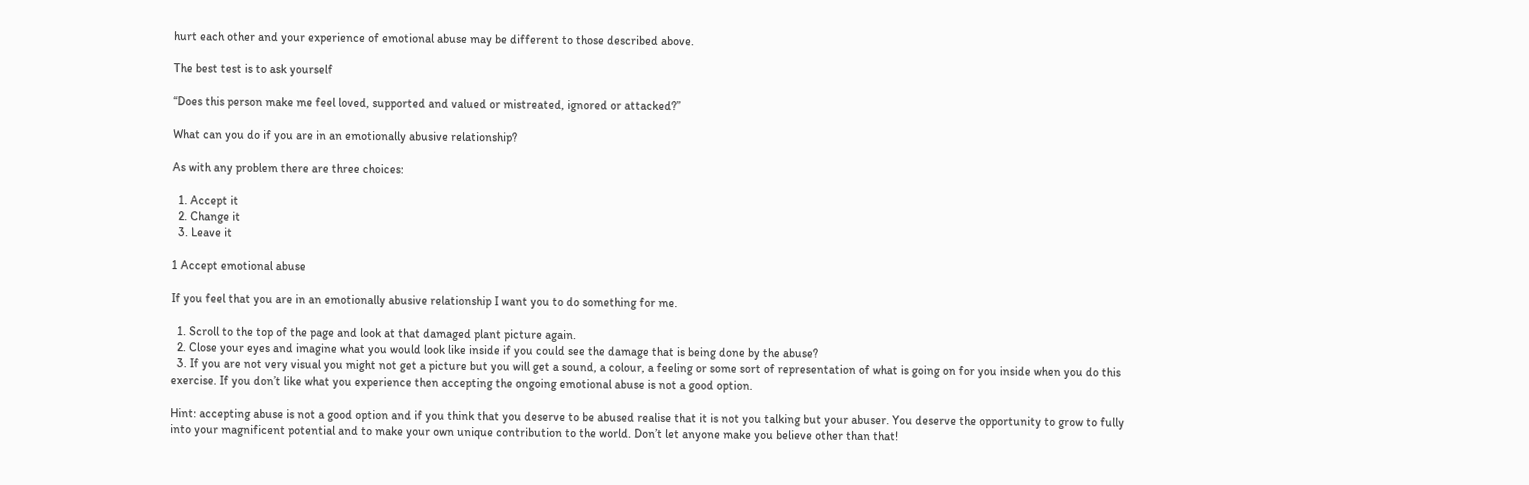hurt each other and your experience of emotional abuse may be different to those described above.

The best test is to ask yourself

“Does this person make me feel loved, supported and valued or mistreated, ignored or attacked?”

What can you do if you are in an emotionally abusive relationship?

As with any problem there are three choices:

  1. Accept it
  2. Change it
  3. Leave it

1 Accept emotional abuse

If you feel that you are in an emotionally abusive relationship I want you to do something for me.

  1. Scroll to the top of the page and look at that damaged plant picture again.
  2. Close your eyes and imagine what you would look like inside if you could see the damage that is being done by the abuse?
  3. If you are not very visual you might not get a picture but you will get a sound, a colour, a feeling or some sort of representation of what is going on for you inside when you do this exercise. If you don’t like what you experience then accepting the ongoing emotional abuse is not a good option.

Hint: accepting abuse is not a good option and if you think that you deserve to be abused realise that it is not you talking but your abuser. You deserve the opportunity to grow to fully into your magnificent potential and to make your own unique contribution to the world. Don’t let anyone make you believe other than that!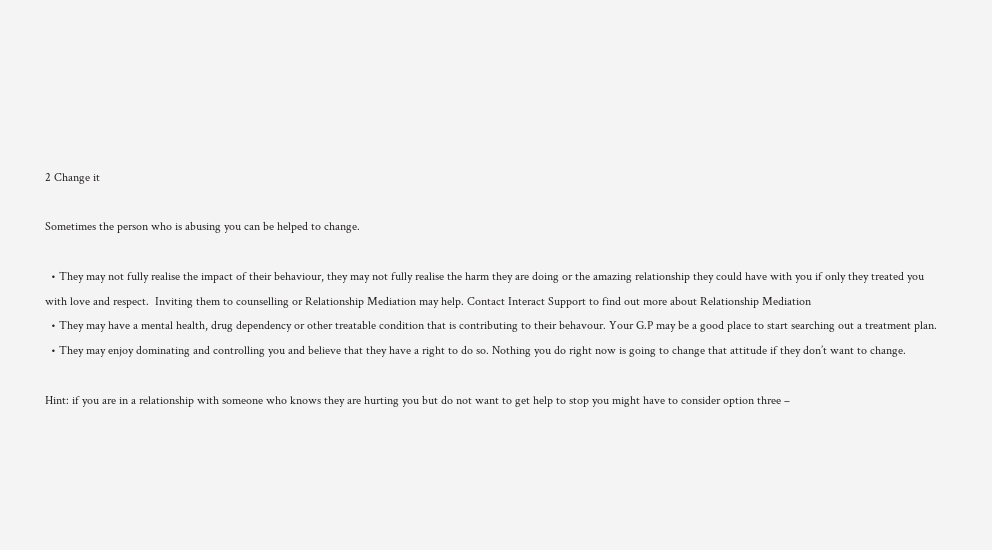2 Change it

Sometimes the person who is abusing you can be helped to change.

  • They may not fully realise the impact of their behaviour, they may not fully realise the harm they are doing or the amazing relationship they could have with you if only they treated you with love and respect.  Inviting them to counselling or Relationship Mediation may help. Contact Interact Support to find out more about Relationship Mediation
  • They may have a mental health, drug dependency or other treatable condition that is contributing to their behavour. Your G.P may be a good place to start searching out a treatment plan.
  • They may enjoy dominating and controlling you and believe that they have a right to do so. Nothing you do right now is going to change that attitude if they don’t want to change.

Hint: if you are in a relationship with someone who knows they are hurting you but do not want to get help to stop you might have to consider option three –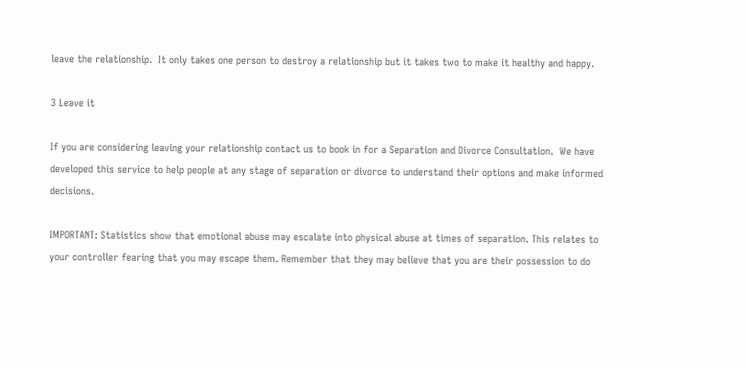leave the relationship.  It only takes one person to destroy a relationship but it takes two to make it healthy and happy.

3 Leave it

If you are considering leaving your relationship contact us to book in for a Separation and Divorce Consultation.  We have developed this service to help people at any stage of separation or divorce to understand their options and make informed decisions.

IMPORTANT: Statistics show that emotional abuse may escalate into physical abuse at times of separation. This relates to your controller fearing that you may escape them. Remember that they may believe that you are their possession to do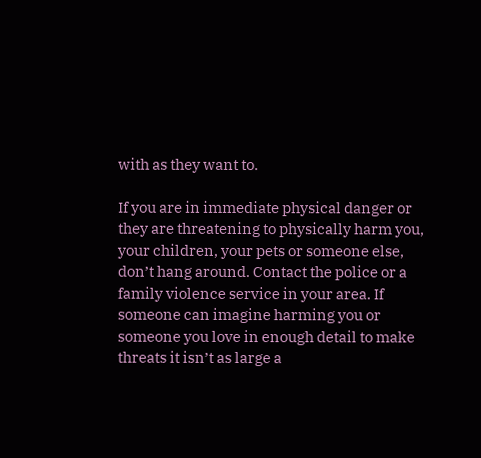with as they want to.

If you are in immediate physical danger or they are threatening to physically harm you, your children, your pets or someone else, don’t hang around. Contact the police or a family violence service in your area. If someone can imagine harming you or someone you love in enough detail to make threats it isn’t as large a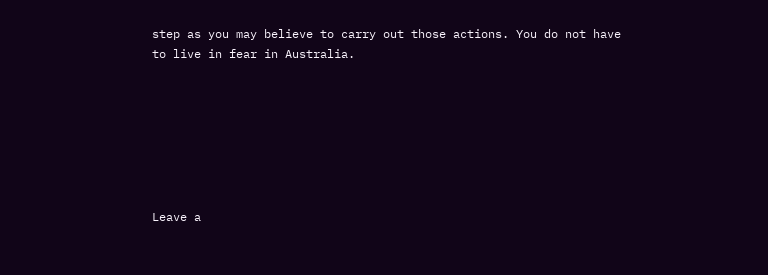step as you may believe to carry out those actions. You do not have to live in fear in Australia.







Leave a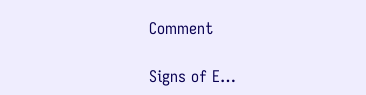Comment

Signs of E…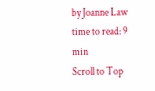by Joanne Law time to read: 9 min
Scroll to Top